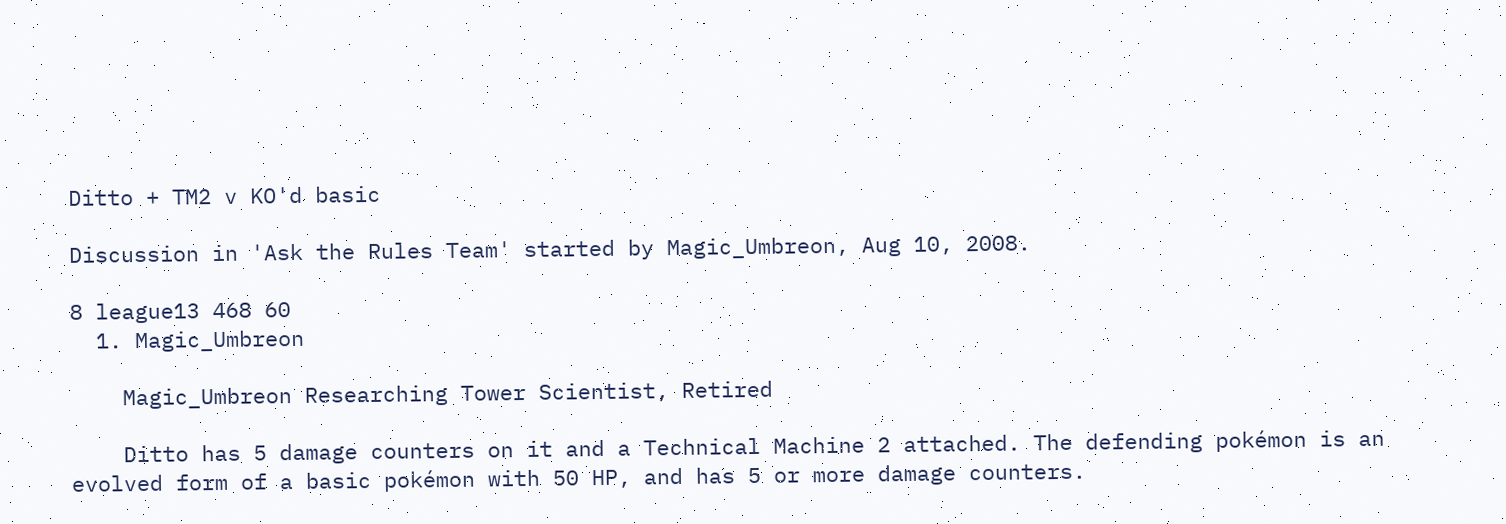Ditto + TM2 v KO'd basic

Discussion in 'Ask the Rules Team' started by Magic_Umbreon, Aug 10, 2008.

8 league13 468 60
  1. Magic_Umbreon

    Magic_Umbreon Researching Tower Scientist, Retired

    Ditto has 5 damage counters on it and a Technical Machine 2 attached. The defending pokémon is an evolved form of a basic pokémon with 50 HP, and has 5 or more damage counters.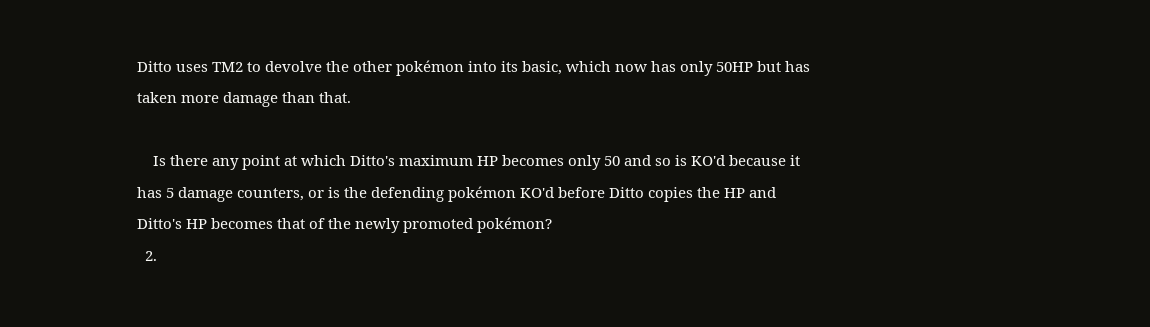Ditto uses TM2 to devolve the other pokémon into its basic, which now has only 50HP but has taken more damage than that.

    Is there any point at which Ditto's maximum HP becomes only 50 and so is KO'd because it has 5 damage counters, or is the defending pokémon KO'd before Ditto copies the HP and Ditto's HP becomes that of the newly promoted pokémon?
  2.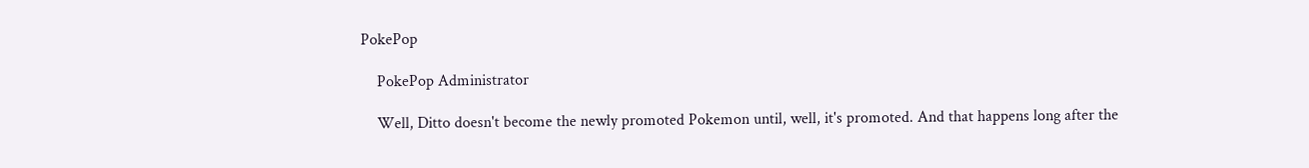PokePop

    PokePop Administrator

    Well, Ditto doesn't become the newly promoted Pokemon until, well, it's promoted. And that happens long after the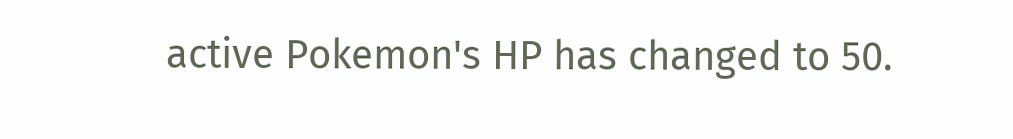active Pokemon's HP has changed to 50.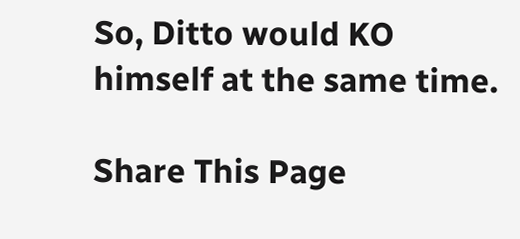So, Ditto would KO himself at the same time.

Share This Page